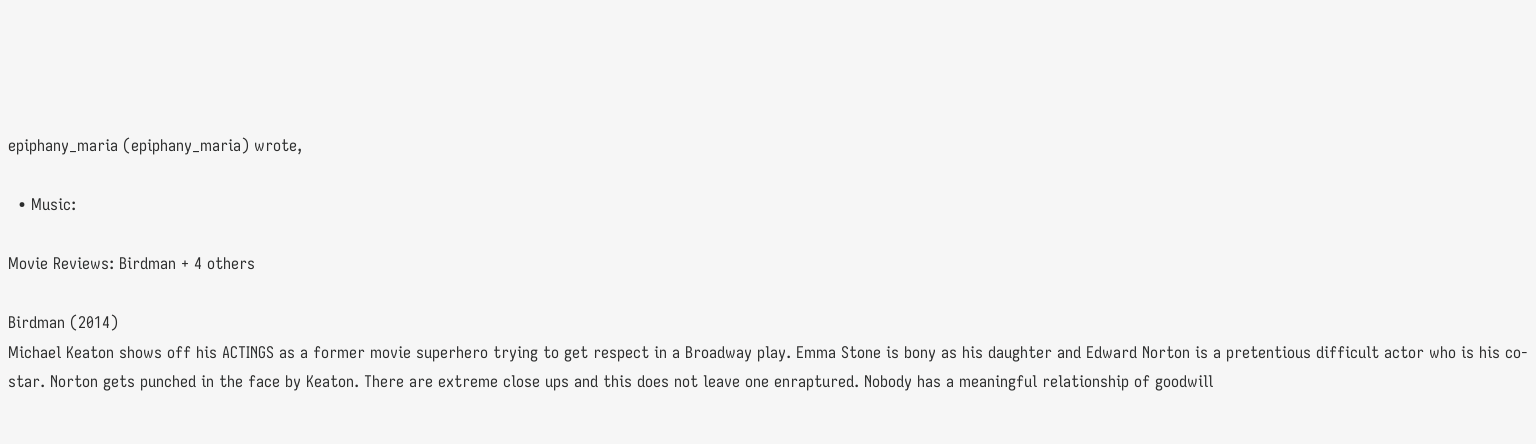epiphany_maria (epiphany_maria) wrote,

  • Music:

Movie Reviews: Birdman + 4 others

Birdman (2014)
Michael Keaton shows off his ACTINGS as a former movie superhero trying to get respect in a Broadway play. Emma Stone is bony as his daughter and Edward Norton is a pretentious difficult actor who is his co-star. Norton gets punched in the face by Keaton. There are extreme close ups and this does not leave one enraptured. Nobody has a meaningful relationship of goodwill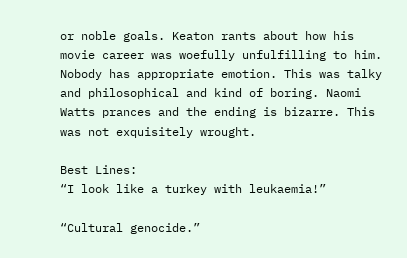or noble goals. Keaton rants about how his movie career was woefully unfulfilling to him. Nobody has appropriate emotion. This was talky and philosophical and kind of boring. Naomi Watts prances and the ending is bizarre. This was not exquisitely wrought.

Best Lines:
“I look like a turkey with leukaemia!”

“Cultural genocide.”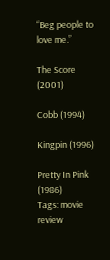“Beg people to love me.”

The Score (2001)

Cobb (1994)

Kingpin (1996)

Pretty In Pink (1986)
Tags: movie review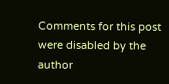Comments for this post were disabled by the author